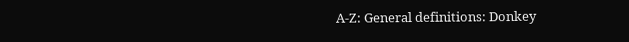A-Z: General definitions: Donkey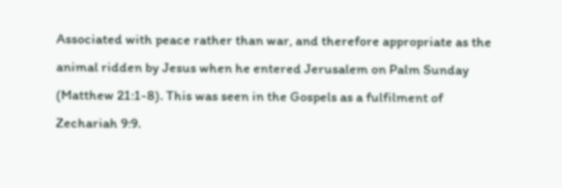Associated with peace rather than war, and therefore appropriate as the animal ridden by Jesus when he entered Jerusalem on Palm Sunday (Matthew 21:1-8). This was seen in the Gospels as a fulfilment of Zechariah 9:9.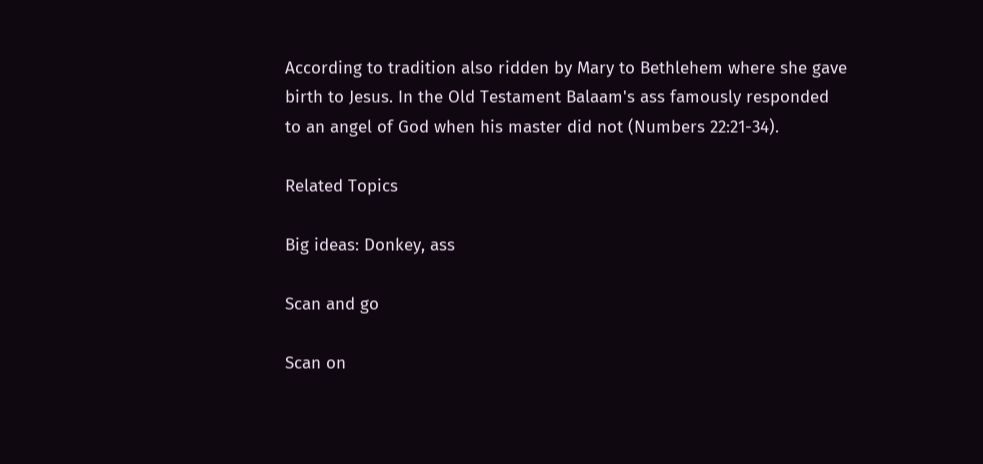According to tradition also ridden by Mary to Bethlehem where she gave birth to Jesus. In the Old Testament Balaam's ass famously responded to an angel of God when his master did not (Numbers 22:21-34).

Related Topics

Big ideas: Donkey, ass

Scan and go

Scan on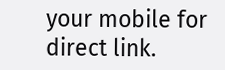your mobile for direct link.